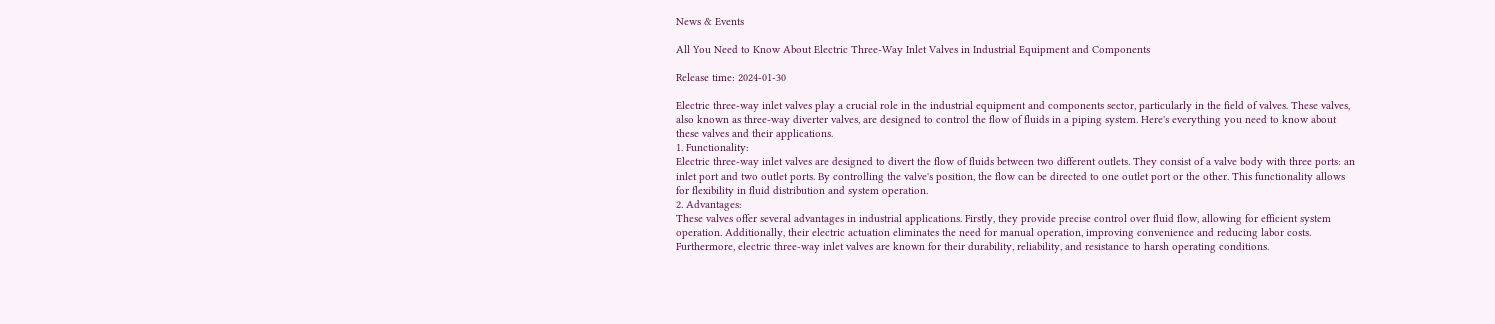News & Events

All You Need to Know About Electric Three-Way Inlet Valves in Industrial Equipment and Components

Release time: 2024-01-30

Electric three-way inlet valves play a crucial role in the industrial equipment and components sector, particularly in the field of valves. These valves, also known as three-way diverter valves, are designed to control the flow of fluids in a piping system. Here's everything you need to know about these valves and their applications.
1. Functionality:
Electric three-way inlet valves are designed to divert the flow of fluids between two different outlets. They consist of a valve body with three ports: an inlet port and two outlet ports. By controlling the valve's position, the flow can be directed to one outlet port or the other. This functionality allows for flexibility in fluid distribution and system operation.
2. Advantages:
These valves offer several advantages in industrial applications. Firstly, they provide precise control over fluid flow, allowing for efficient system operation. Additionally, their electric actuation eliminates the need for manual operation, improving convenience and reducing labor costs. Furthermore, electric three-way inlet valves are known for their durability, reliability, and resistance to harsh operating conditions.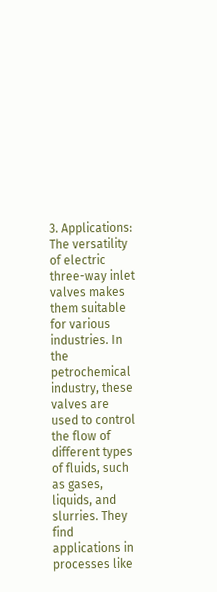3. Applications:
The versatility of electric three-way inlet valves makes them suitable for various industries. In the petrochemical industry, these valves are used to control the flow of different types of fluids, such as gases, liquids, and slurries. They find applications in processes like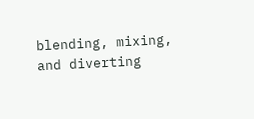blending, mixing, and diverting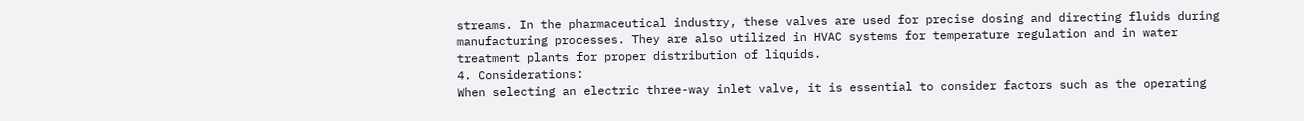streams. In the pharmaceutical industry, these valves are used for precise dosing and directing fluids during manufacturing processes. They are also utilized in HVAC systems for temperature regulation and in water treatment plants for proper distribution of liquids.
4. Considerations:
When selecting an electric three-way inlet valve, it is essential to consider factors such as the operating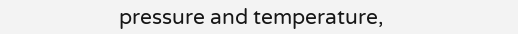pressure and temperature,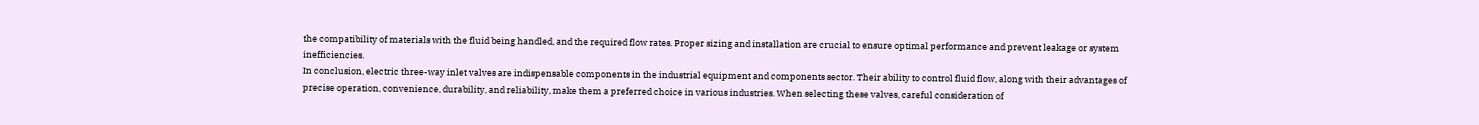the compatibility of materials with the fluid being handled, and the required flow rates. Proper sizing and installation are crucial to ensure optimal performance and prevent leakage or system inefficiencies.
In conclusion, electric three-way inlet valves are indispensable components in the industrial equipment and components sector. Their ability to control fluid flow, along with their advantages of precise operation, convenience, durability, and reliability, make them a preferred choice in various industries. When selecting these valves, careful consideration of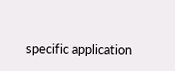specific application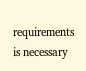requirements is necessary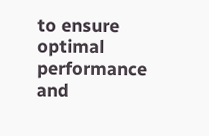to ensure optimal performance and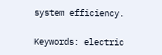system efficiency.

Keywords: electric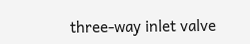three-way inlet valve